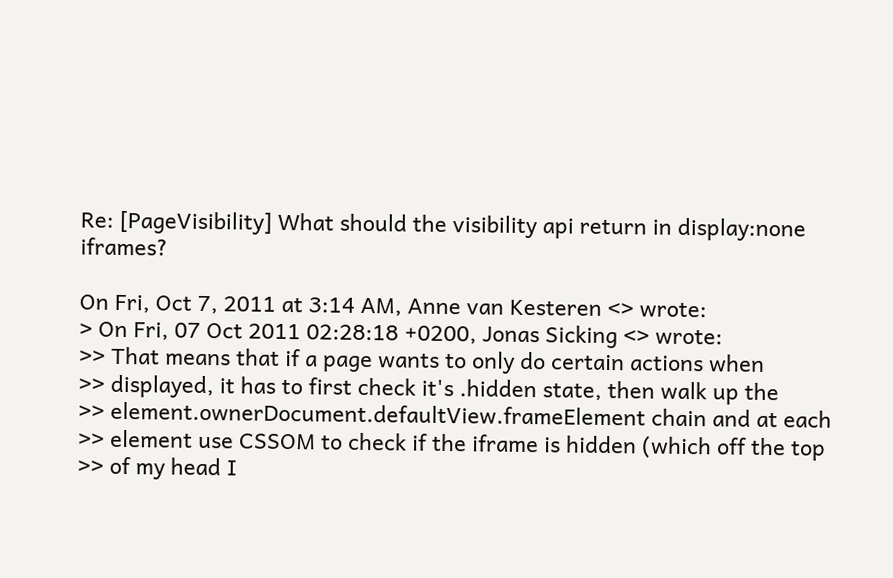Re: [PageVisibility] What should the visibility api return in display:none iframes?

On Fri, Oct 7, 2011 at 3:14 AM, Anne van Kesteren <> wrote:
> On Fri, 07 Oct 2011 02:28:18 +0200, Jonas Sicking <> wrote:
>> That means that if a page wants to only do certain actions when
>> displayed, it has to first check it's .hidden state, then walk up the
>> element.ownerDocument.defaultView.frameElement chain and at each
>> element use CSSOM to check if the iframe is hidden (which off the top
>> of my head I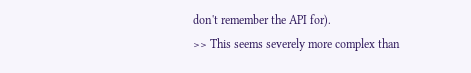don't remember the API for).
>> This seems severely more complex than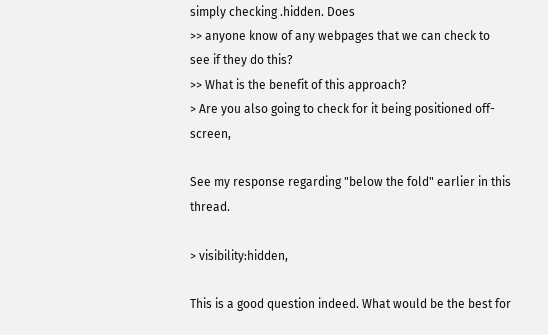simply checking .hidden. Does
>> anyone know of any webpages that we can check to see if they do this?
>> What is the benefit of this approach?
> Are you also going to check for it being positioned off-screen,

See my response regarding "below the fold" earlier in this thread.

> visibility:hidden,

This is a good question indeed. What would be the best for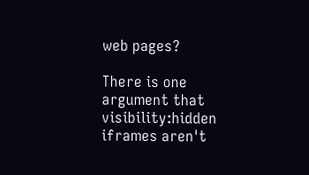web pages?

There is one argument that visibility:hidden iframes aren't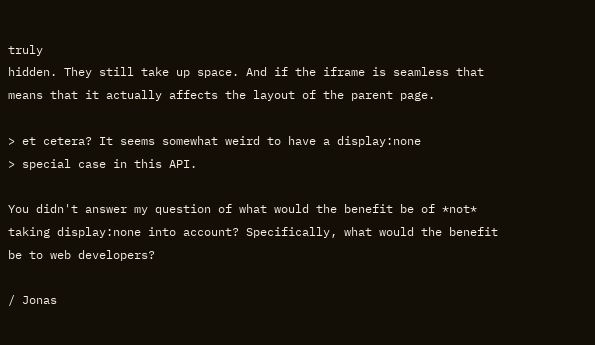truly
hidden. They still take up space. And if the iframe is seamless that
means that it actually affects the layout of the parent page.

> et cetera? It seems somewhat weird to have a display:none
> special case in this API.

You didn't answer my question of what would the benefit be of *not*
taking display:none into account? Specifically, what would the benefit
be to web developers?

/ Jonas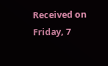Received on Friday, 7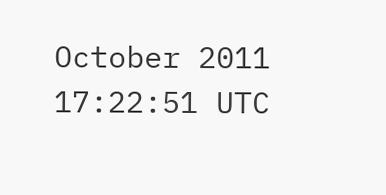October 2011 17:22:51 UTC